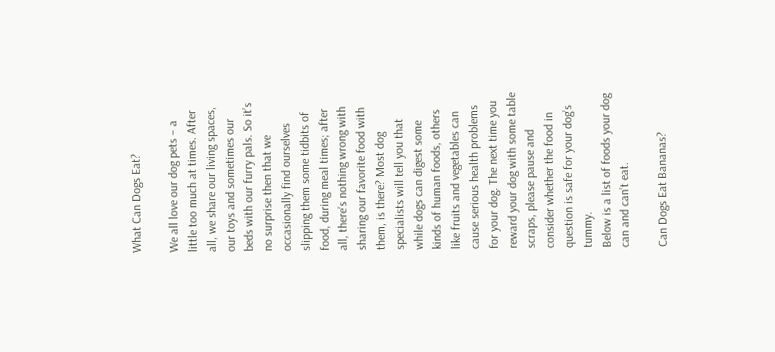What Can Dogs Eat?

We all love our dog pets – a little too much at times. After all, we share our living spaces, our toys and sometimes our beds with our furry pals. So it’s no surprise then that we occasionally find ourselves slipping them some tidbits of food, during meal times; after all, there’s nothing wrong with sharing our favorite food with them, is there? Most dog specialists will tell you that while dogs can digest some kinds of human foods, others like fruits and vegetables can cause serious health problems for your dog. The next time you reward your dog with some table scraps, please pause and consider whether the food in question is safe for your dog’s tummy.
Below is a list of foods your dog can and can’t eat.

Can Dogs Eat Bananas?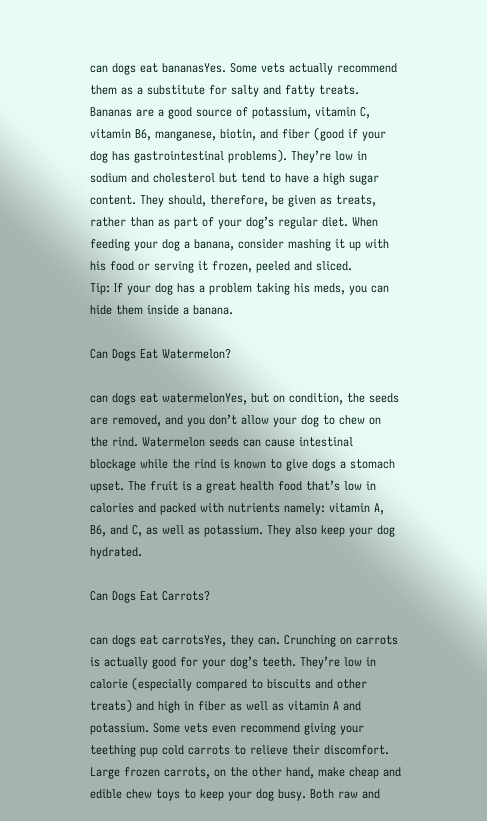can dogs eat bananasYes. Some vets actually recommend them as a substitute for salty and fatty treats. Bananas are a good source of potassium, vitamin C, vitamin B6, manganese, biotin, and fiber (good if your dog has gastrointestinal problems). They’re low in sodium and cholesterol but tend to have a high sugar content. They should, therefore, be given as treats, rather than as part of your dog’s regular diet. When feeding your dog a banana, consider mashing it up with his food or serving it frozen, peeled and sliced.
Tip: If your dog has a problem taking his meds, you can hide them inside a banana.

Can Dogs Eat Watermelon?

can dogs eat watermelonYes, but on condition, the seeds are removed, and you don’t allow your dog to chew on the rind. Watermelon seeds can cause intestinal blockage while the rind is known to give dogs a stomach upset. The fruit is a great health food that’s low in calories and packed with nutrients namely: vitamin A, B6, and C, as well as potassium. They also keep your dog hydrated.

Can Dogs Eat Carrots?

can dogs eat carrotsYes, they can. Crunching on carrots is actually good for your dog’s teeth. They’re low in calorie (especially compared to biscuits and other treats) and high in fiber as well as vitamin A and potassium. Some vets even recommend giving your teething pup cold carrots to relieve their discomfort. Large frozen carrots, on the other hand, make cheap and edible chew toys to keep your dog busy. Both raw and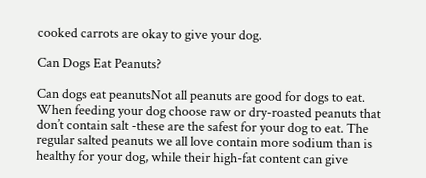cooked carrots are okay to give your dog.

Can Dogs Eat Peanuts?

Can dogs eat peanutsNot all peanuts are good for dogs to eat. When feeding your dog choose raw or dry-roasted peanuts that don’t contain salt -these are the safest for your dog to eat. The regular salted peanuts we all love contain more sodium than is healthy for your dog, while their high-fat content can give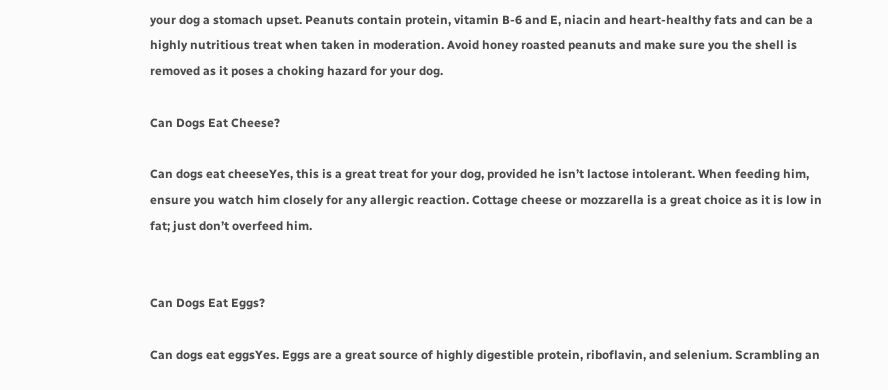your dog a stomach upset. Peanuts contain protein, vitamin B-6 and E, niacin and heart-healthy fats and can be a highly nutritious treat when taken in moderation. Avoid honey roasted peanuts and make sure you the shell is removed as it poses a choking hazard for your dog.

Can Dogs Eat Cheese?

Can dogs eat cheeseYes, this is a great treat for your dog, provided he isn’t lactose intolerant. When feeding him, ensure you watch him closely for any allergic reaction. Cottage cheese or mozzarella is a great choice as it is low in fat; just don’t overfeed him.


Can Dogs Eat Eggs?

Can dogs eat eggsYes. Eggs are a great source of highly digestible protein, riboflavin, and selenium. Scrambling an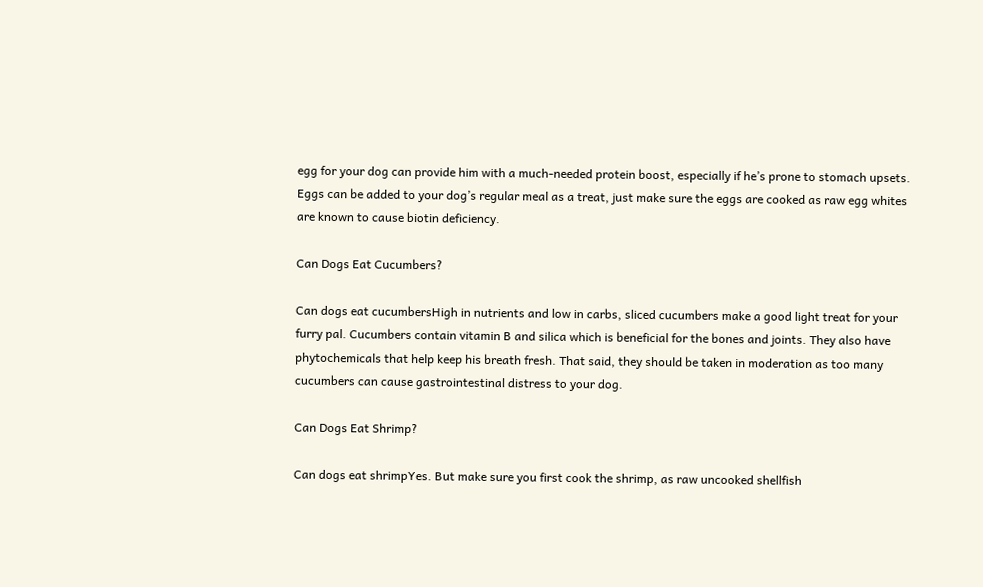egg for your dog can provide him with a much-needed protein boost, especially if he’s prone to stomach upsets. Eggs can be added to your dog’s regular meal as a treat, just make sure the eggs are cooked as raw egg whites are known to cause biotin deficiency.

Can Dogs Eat Cucumbers?

Can dogs eat cucumbersHigh in nutrients and low in carbs, sliced cucumbers make a good light treat for your furry pal. Cucumbers contain vitamin B and silica which is beneficial for the bones and joints. They also have phytochemicals that help keep his breath fresh. That said, they should be taken in moderation as too many cucumbers can cause gastrointestinal distress to your dog.

Can Dogs Eat Shrimp?

Can dogs eat shrimpYes. But make sure you first cook the shrimp, as raw uncooked shellfish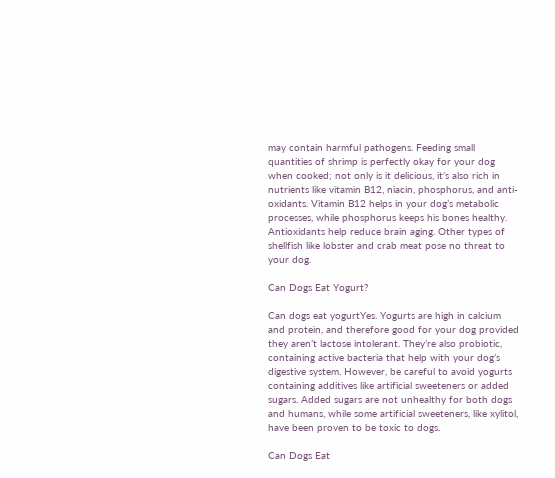may contain harmful pathogens. Feeding small quantities of shrimp is perfectly okay for your dog when cooked; not only is it delicious, it’s also rich in nutrients like vitamin B12, niacin, phosphorus, and anti-oxidants. Vitamin B12 helps in your dog’s metabolic processes, while phosphorus keeps his bones healthy. Antioxidants help reduce brain aging. Other types of shellfish like lobster and crab meat pose no threat to your dog.

Can Dogs Eat Yogurt?

Can dogs eat yogurtYes. Yogurts are high in calcium and protein, and therefore good for your dog provided they aren’t lactose intolerant. They’re also probiotic, containing active bacteria that help with your dog’s digestive system. However, be careful to avoid yogurts containing additives like artificial sweeteners or added sugars. Added sugars are not unhealthy for both dogs and humans, while some artificial sweeteners, like xylitol, have been proven to be toxic to dogs.

Can Dogs Eat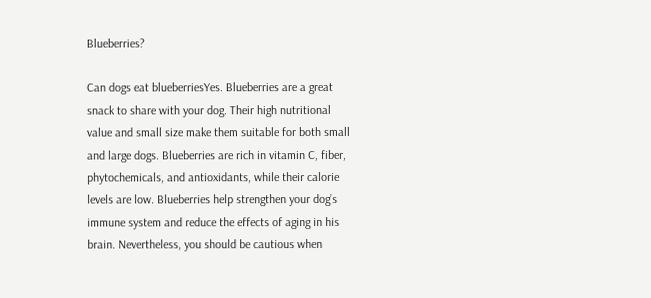Blueberries?

Can dogs eat blueberriesYes. Blueberries are a great snack to share with your dog. Their high nutritional value and small size make them suitable for both small and large dogs. Blueberries are rich in vitamin C, fiber, phytochemicals, and antioxidants, while their calorie levels are low. Blueberries help strengthen your dog’s immune system and reduce the effects of aging in his brain. Nevertheless, you should be cautious when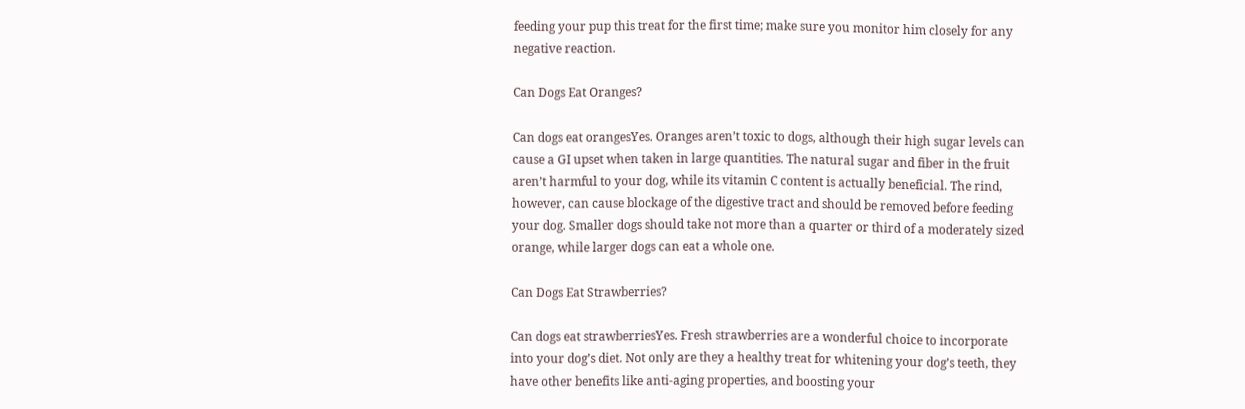feeding your pup this treat for the first time; make sure you monitor him closely for any negative reaction.

Can Dogs Eat Oranges?

Can dogs eat orangesYes. Oranges aren’t toxic to dogs, although their high sugar levels can cause a GI upset when taken in large quantities. The natural sugar and fiber in the fruit aren’t harmful to your dog, while its vitamin C content is actually beneficial. The rind, however, can cause blockage of the digestive tract and should be removed before feeding your dog. Smaller dogs should take not more than a quarter or third of a moderately sized orange, while larger dogs can eat a whole one.

Can Dogs Eat Strawberries?

Can dogs eat strawberriesYes. Fresh strawberries are a wonderful choice to incorporate into your dog’s diet. Not only are they a healthy treat for whitening your dog’s teeth, they have other benefits like anti-aging properties, and boosting your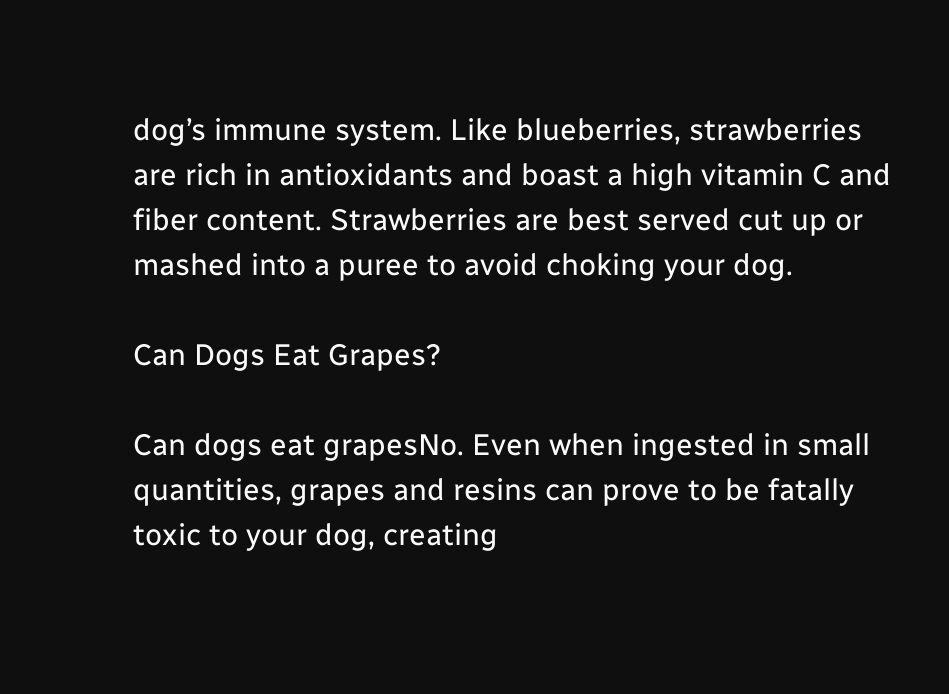dog’s immune system. Like blueberries, strawberries are rich in antioxidants and boast a high vitamin C and fiber content. Strawberries are best served cut up or mashed into a puree to avoid choking your dog.

Can Dogs Eat Grapes?

Can dogs eat grapesNo. Even when ingested in small quantities, grapes and resins can prove to be fatally toxic to your dog, creating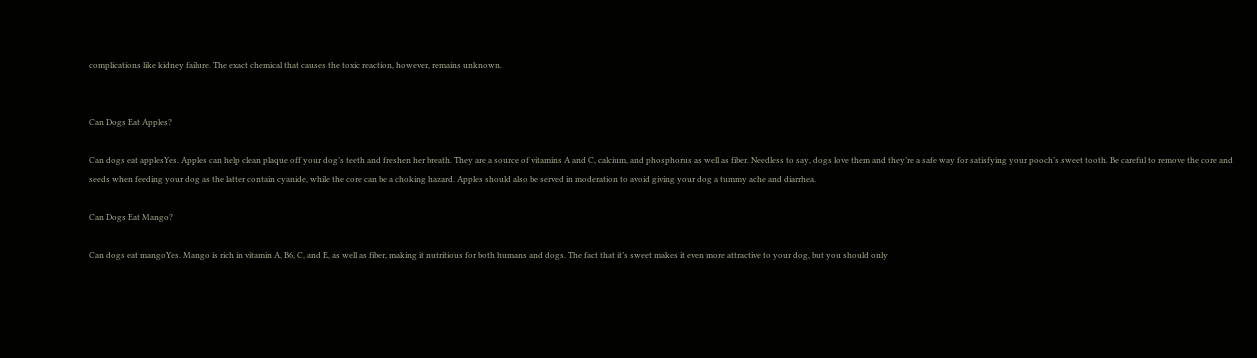complications like kidney failure. The exact chemical that causes the toxic reaction, however, remains unknown.


Can Dogs Eat Apples?

Can dogs eat applesYes. Apples can help clean plaque off your dog’s teeth and freshen her breath. They are a source of vitamins A and C, calcium, and phosphorus as well as fiber. Needless to say, dogs love them and they’re a safe way for satisfying your pooch’s sweet tooth. Be careful to remove the core and seeds when feeding your dog as the latter contain cyanide, while the core can be a choking hazard. Apples should also be served in moderation to avoid giving your dog a tummy ache and diarrhea.

Can Dogs Eat Mango?

Can dogs eat mangoYes. Mango is rich in vitamin A, B6, C, and E, as well as fiber, making it nutritious for both humans and dogs. The fact that it’s sweet makes it even more attractive to your dog, but you should only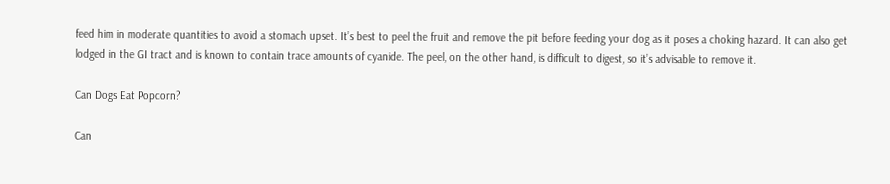feed him in moderate quantities to avoid a stomach upset. It’s best to peel the fruit and remove the pit before feeding your dog as it poses a choking hazard. It can also get lodged in the GI tract and is known to contain trace amounts of cyanide. The peel, on the other hand, is difficult to digest, so it’s advisable to remove it.

Can Dogs Eat Popcorn?

Can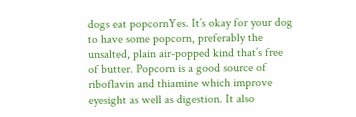dogs eat popcornYes. It’s okay for your dog to have some popcorn, preferably the unsalted, plain air-popped kind that’s free of butter. Popcorn is a good source of riboflavin and thiamine which improve eyesight as well as digestion. It also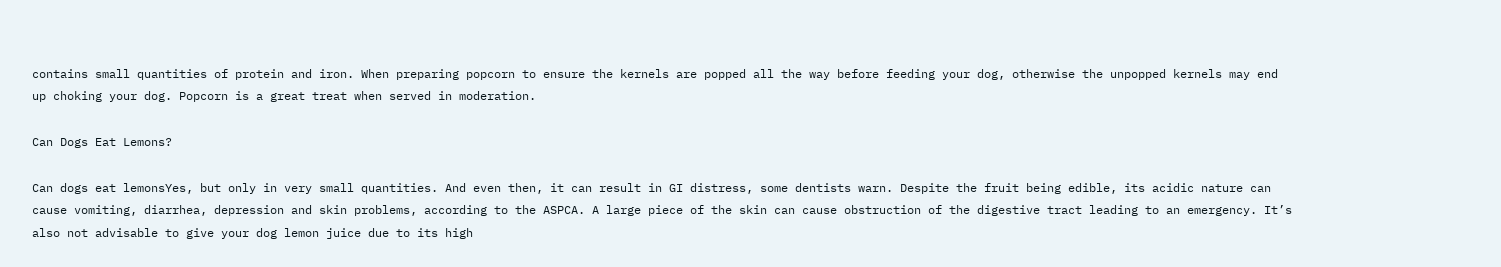contains small quantities of protein and iron. When preparing popcorn to ensure the kernels are popped all the way before feeding your dog, otherwise the unpopped kernels may end up choking your dog. Popcorn is a great treat when served in moderation.

Can Dogs Eat Lemons?

Can dogs eat lemonsYes, but only in very small quantities. And even then, it can result in GI distress, some dentists warn. Despite the fruit being edible, its acidic nature can cause vomiting, diarrhea, depression and skin problems, according to the ASPCA. A large piece of the skin can cause obstruction of the digestive tract leading to an emergency. It’s also not advisable to give your dog lemon juice due to its high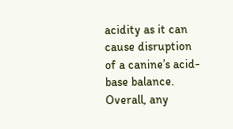acidity as it can cause disruption of a canine’s acid-base balance. Overall, any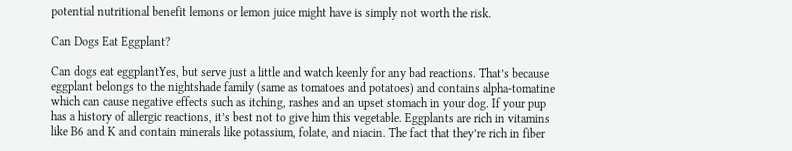potential nutritional benefit lemons or lemon juice might have is simply not worth the risk.

Can Dogs Eat Eggplant?

Can dogs eat eggplantYes, but serve just a little and watch keenly for any bad reactions. That’s because eggplant belongs to the nightshade family (same as tomatoes and potatoes) and contains alpha-tomatine which can cause negative effects such as itching, rashes and an upset stomach in your dog. If your pup has a history of allergic reactions, it’s best not to give him this vegetable. Eggplants are rich in vitamins like B6 and K and contain minerals like potassium, folate, and niacin. The fact that they’re rich in fiber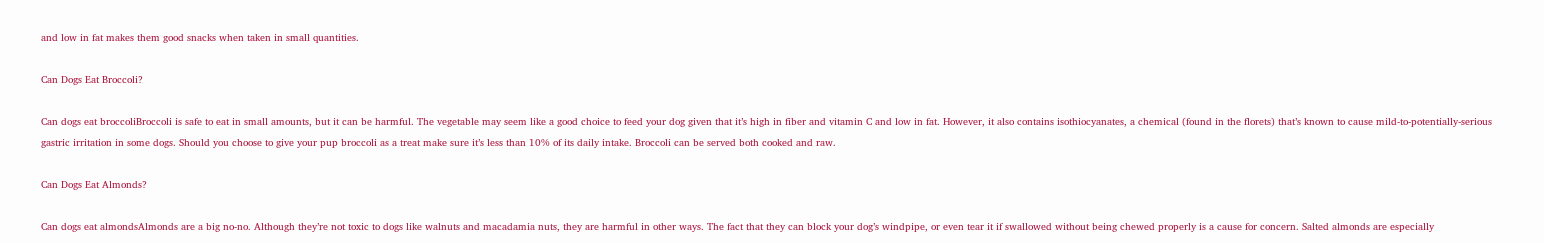and low in fat makes them good snacks when taken in small quantities.

Can Dogs Eat Broccoli?

Can dogs eat broccoliBroccoli is safe to eat in small amounts, but it can be harmful. The vegetable may seem like a good choice to feed your dog given that it’s high in fiber and vitamin C and low in fat. However, it also contains isothiocyanates, a chemical (found in the florets) that’s known to cause mild-to-potentially-serious gastric irritation in some dogs. Should you choose to give your pup broccoli as a treat make sure it’s less than 10% of its daily intake. Broccoli can be served both cooked and raw.

Can Dogs Eat Almonds?

Can dogs eat almondsAlmonds are a big no-no. Although they’re not toxic to dogs like walnuts and macadamia nuts, they are harmful in other ways. The fact that they can block your dog’s windpipe, or even tear it if swallowed without being chewed properly is a cause for concern. Salted almonds are especially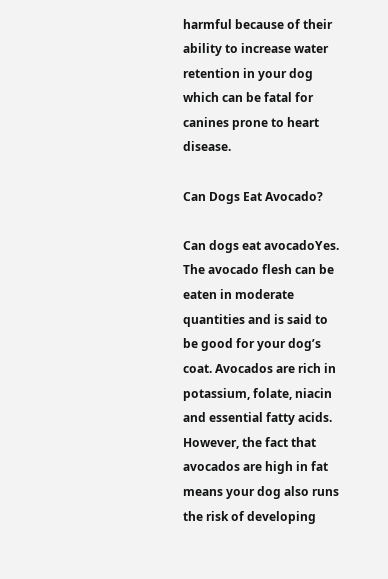harmful because of their ability to increase water retention in your dog which can be fatal for canines prone to heart disease.

Can Dogs Eat Avocado?

Can dogs eat avocadoYes. The avocado flesh can be eaten in moderate quantities and is said to be good for your dog’s coat. Avocados are rich in potassium, folate, niacin and essential fatty acids. However, the fact that avocados are high in fat means your dog also runs the risk of developing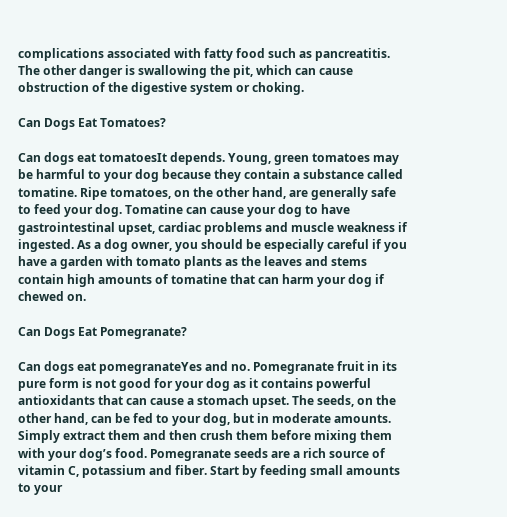complications associated with fatty food such as pancreatitis. The other danger is swallowing the pit, which can cause obstruction of the digestive system or choking.

Can Dogs Eat Tomatoes?

Can dogs eat tomatoesIt depends. Young, green tomatoes may be harmful to your dog because they contain a substance called tomatine. Ripe tomatoes, on the other hand, are generally safe to feed your dog. Tomatine can cause your dog to have gastrointestinal upset, cardiac problems and muscle weakness if ingested. As a dog owner, you should be especially careful if you have a garden with tomato plants as the leaves and stems contain high amounts of tomatine that can harm your dog if chewed on.

Can Dogs Eat Pomegranate?

Can dogs eat pomegranateYes and no. Pomegranate fruit in its pure form is not good for your dog as it contains powerful antioxidants that can cause a stomach upset. The seeds, on the other hand, can be fed to your dog, but in moderate amounts. Simply extract them and then crush them before mixing them with your dog’s food. Pomegranate seeds are a rich source of vitamin C, potassium and fiber. Start by feeding small amounts to your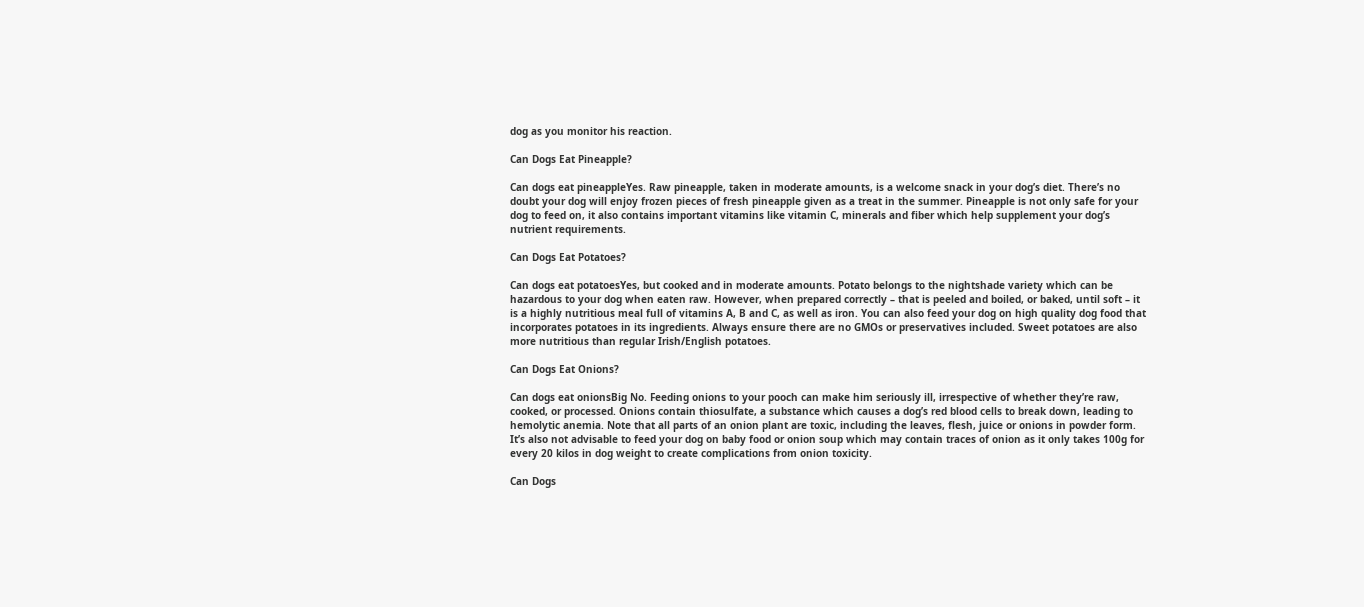dog as you monitor his reaction.

Can Dogs Eat Pineapple?

Can dogs eat pineappleYes. Raw pineapple, taken in moderate amounts, is a welcome snack in your dog’s diet. There’s no doubt your dog will enjoy frozen pieces of fresh pineapple given as a treat in the summer. Pineapple is not only safe for your dog to feed on, it also contains important vitamins like vitamin C, minerals and fiber which help supplement your dog’s nutrient requirements.

Can Dogs Eat Potatoes?

Can dogs eat potatoesYes, but cooked and in moderate amounts. Potato belongs to the nightshade variety which can be hazardous to your dog when eaten raw. However, when prepared correctly – that is peeled and boiled, or baked, until soft – it is a highly nutritious meal full of vitamins A, B and C, as well as iron. You can also feed your dog on high quality dog food that incorporates potatoes in its ingredients. Always ensure there are no GMOs or preservatives included. Sweet potatoes are also more nutritious than regular Irish/English potatoes.

Can Dogs Eat Onions?

Can dogs eat onionsBig No. Feeding onions to your pooch can make him seriously ill, irrespective of whether they’re raw, cooked, or processed. Onions contain thiosulfate, a substance which causes a dog’s red blood cells to break down, leading to hemolytic anemia. Note that all parts of an onion plant are toxic, including the leaves, flesh, juice or onions in powder form. It’s also not advisable to feed your dog on baby food or onion soup which may contain traces of onion as it only takes 100g for every 20 kilos in dog weight to create complications from onion toxicity.

Can Dogs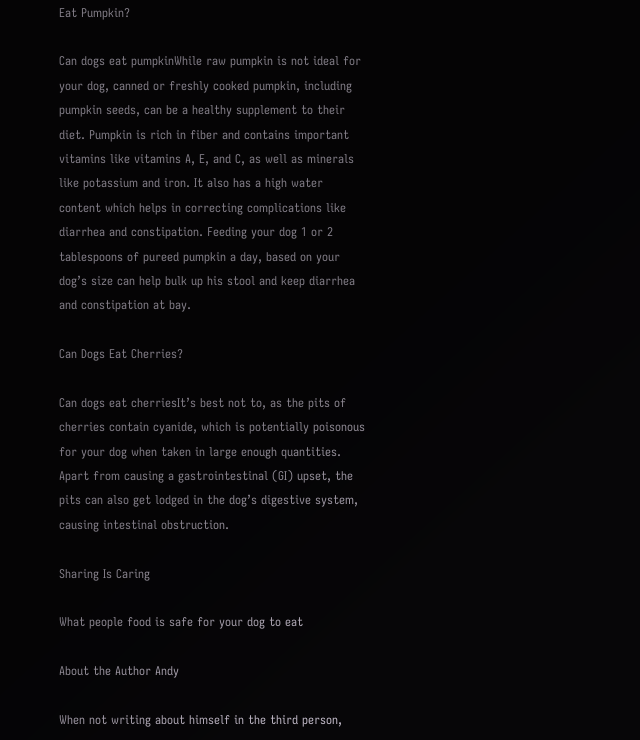Eat Pumpkin?

Can dogs eat pumpkinWhile raw pumpkin is not ideal for your dog, canned or freshly cooked pumpkin, including pumpkin seeds, can be a healthy supplement to their diet. Pumpkin is rich in fiber and contains important vitamins like vitamins A, E, and C, as well as minerals like potassium and iron. It also has a high water content which helps in correcting complications like diarrhea and constipation. Feeding your dog 1 or 2 tablespoons of pureed pumpkin a day, based on your dog’s size can help bulk up his stool and keep diarrhea and constipation at bay.

Can Dogs Eat Cherries?

Can dogs eat cherriesIt’s best not to, as the pits of cherries contain cyanide, which is potentially poisonous for your dog when taken in large enough quantities. Apart from causing a gastrointestinal (GI) upset, the pits can also get lodged in the dog’s digestive system, causing intestinal obstruction.

Sharing Is Caring

What people food is safe for your dog to eat

About the Author Andy

When not writing about himself in the third person,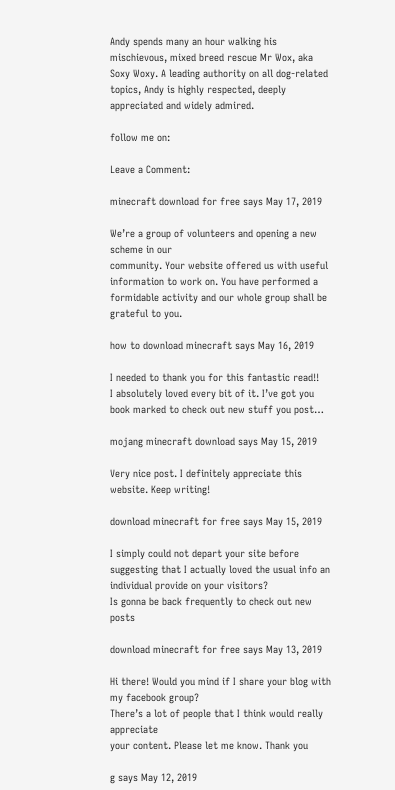Andy spends many an hour walking his mischievous, mixed breed rescue Mr Wox, aka Soxy Woxy. A leading authority on all dog-related topics, Andy is highly respected, deeply appreciated and widely admired.

follow me on:

Leave a Comment:

minecraft download for free says May 17, 2019

We’re a group of volunteers and opening a new scheme in our
community. Your website offered us with useful information to work on. You have performed a formidable activity and our whole group shall be grateful to you.

how to download minecraft says May 16, 2019

I needed to thank you for this fantastic read!!
I absolutely loved every bit of it. I’ve got you
book marked to check out new stuff you post…

mojang minecraft download says May 15, 2019

Very nice post. I definitely appreciate this
website. Keep writing!

download minecraft for free says May 15, 2019

I simply could not depart your site before suggesting that I actually loved the usual info an individual provide on your visitors?
Is gonna be back frequently to check out new posts

download minecraft for free says May 13, 2019

Hi there! Would you mind if I share your blog with my facebook group?
There’s a lot of people that I think would really appreciate
your content. Please let me know. Thank you

g says May 12, 2019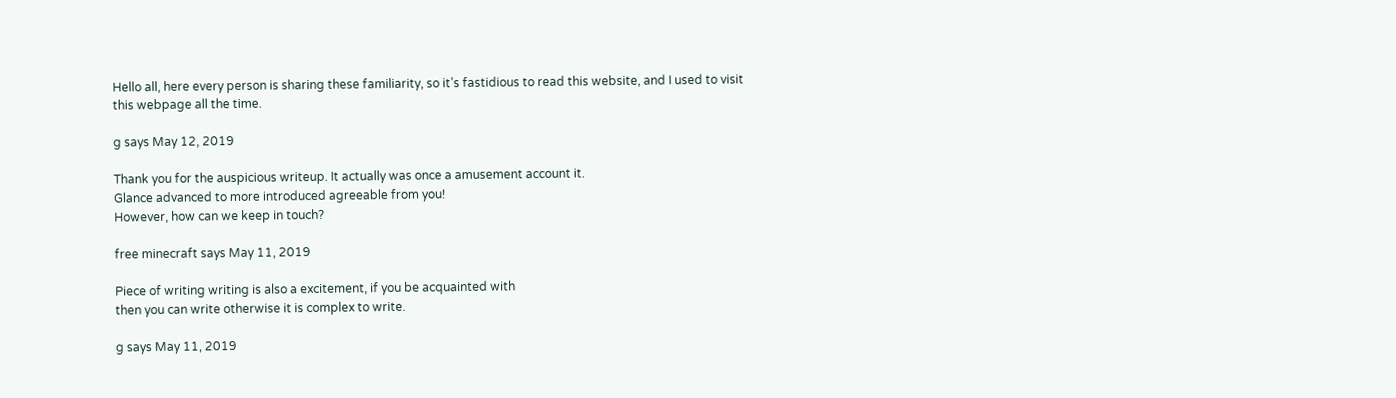Hello all, here every person is sharing these familiarity, so it’s fastidious to read this website, and I used to visit
this webpage all the time.

g says May 12, 2019

Thank you for the auspicious writeup. It actually was once a amusement account it.
Glance advanced to more introduced agreeable from you!
However, how can we keep in touch?

free minecraft says May 11, 2019

Piece of writing writing is also a excitement, if you be acquainted with
then you can write otherwise it is complex to write.

g says May 11, 2019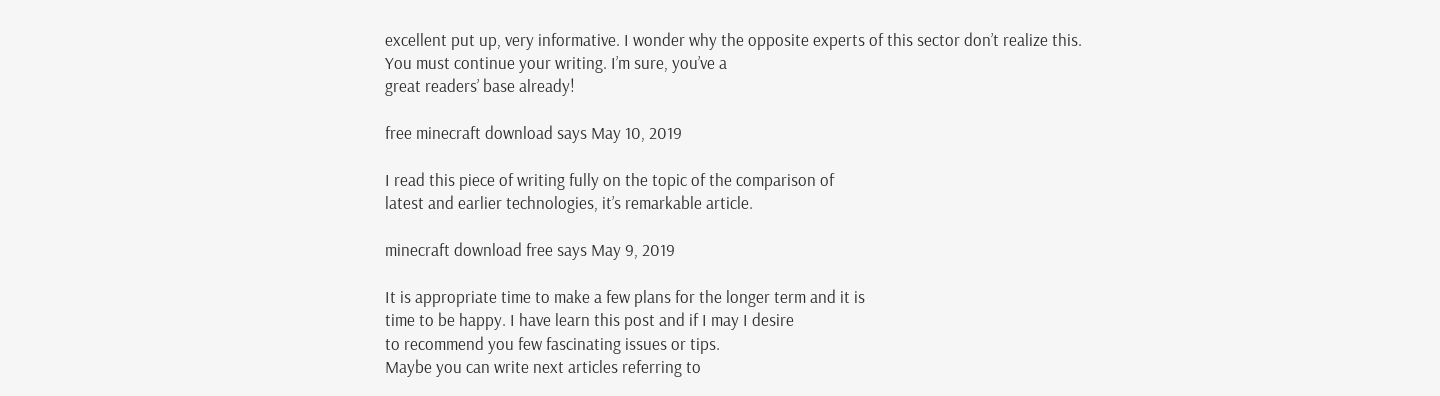excellent put up, very informative. I wonder why the opposite experts of this sector don’t realize this.
You must continue your writing. I’m sure, you’ve a
great readers’ base already!

free minecraft download says May 10, 2019

I read this piece of writing fully on the topic of the comparison of
latest and earlier technologies, it’s remarkable article.

minecraft download free says May 9, 2019

It is appropriate time to make a few plans for the longer term and it is
time to be happy. I have learn this post and if I may I desire
to recommend you few fascinating issues or tips.
Maybe you can write next articles referring to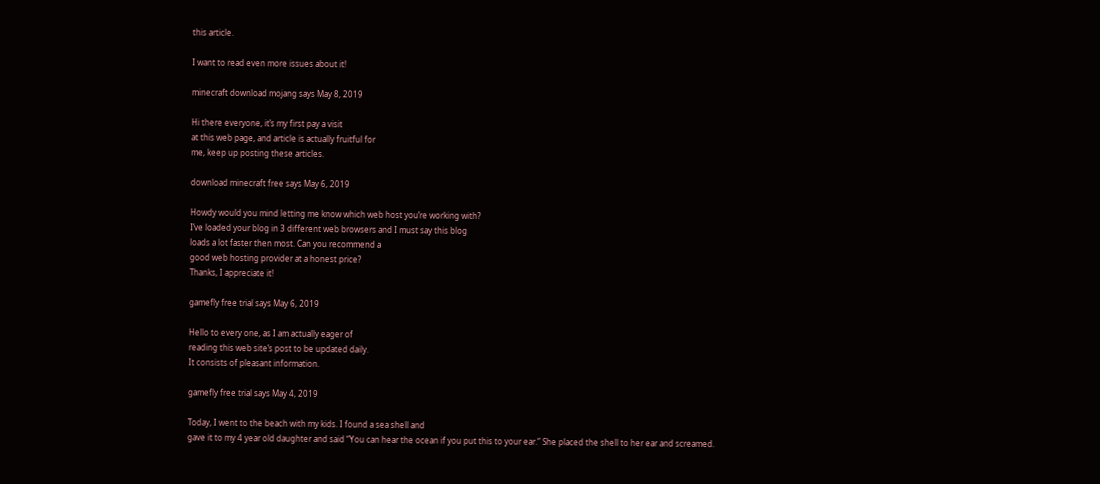this article.

I want to read even more issues about it!

minecraft download mojang says May 8, 2019

Hi there everyone, it’s my first pay a visit
at this web page, and article is actually fruitful for
me, keep up posting these articles.

download minecraft free says May 6, 2019

Howdy would you mind letting me know which web host you’re working with?
I’ve loaded your blog in 3 different web browsers and I must say this blog
loads a lot faster then most. Can you recommend a
good web hosting provider at a honest price?
Thanks, I appreciate it!

gamefly free trial says May 6, 2019

Hello to every one, as I am actually eager of
reading this web site’s post to be updated daily.
It consists of pleasant information.

gamefly free trial says May 4, 2019

Today, I went to the beach with my kids. I found a sea shell and
gave it to my 4 year old daughter and said “You can hear the ocean if you put this to your ear.” She placed the shell to her ear and screamed.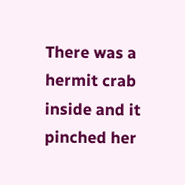There was a hermit crab inside and it pinched her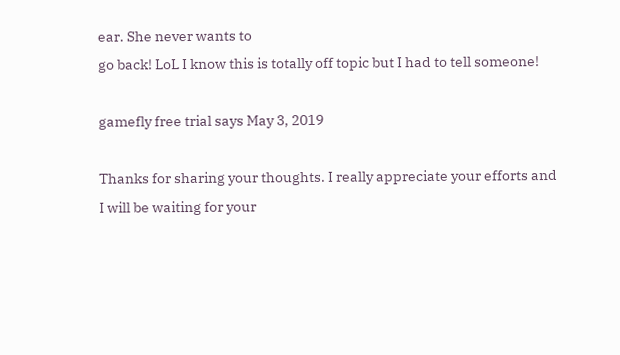ear. She never wants to
go back! LoL I know this is totally off topic but I had to tell someone!

gamefly free trial says May 3, 2019

Thanks for sharing your thoughts. I really appreciate your efforts and
I will be waiting for your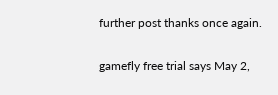further post thanks once again.

gamefly free trial says May 2,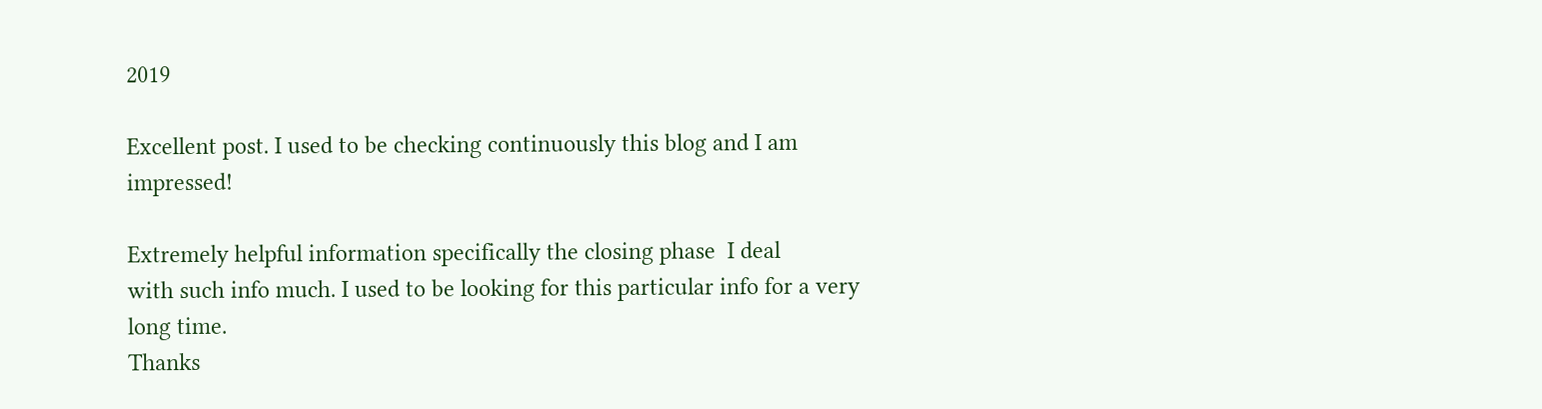2019

Excellent post. I used to be checking continuously this blog and I am impressed!

Extremely helpful information specifically the closing phase  I deal
with such info much. I used to be looking for this particular info for a very long time.
Thanks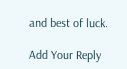and best of luck.

Add Your Reply